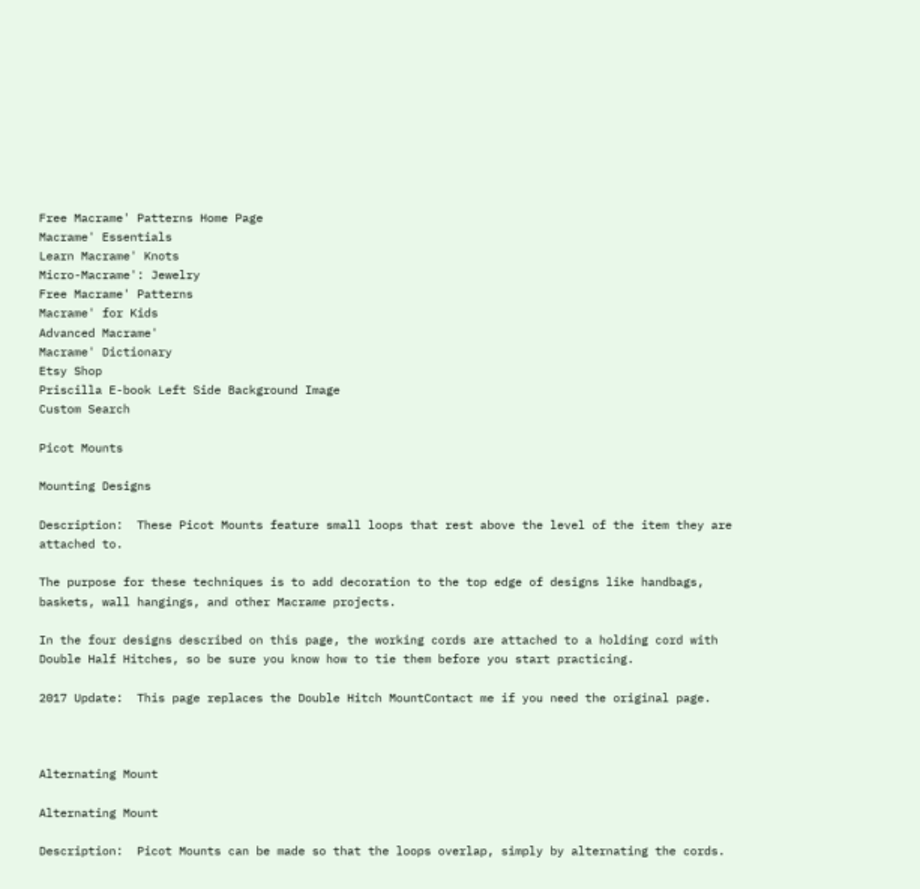Free Macrame' Patterns Home Page
Macrame' Essentials
Learn Macrame' Knots
Micro-Macrame': Jewelry
Free Macrame' Patterns
Macrame' for Kids
Advanced Macrame'
Macrame' Dictionary
Etsy Shop
Priscilla E-book Left Side Background Image
Custom Search

Picot Mounts

Mounting Designs

Description:  These Picot Mounts feature small loops that rest above the level of the item they are attached to.

The purpose for these techniques is to add decoration to the top edge of designs like handbags, baskets, wall hangings, and other Macrame projects.

In the four designs described on this page, the working cords are attached to a holding cord with Double Half Hitches, so be sure you know how to tie them before you start practicing.

2017 Update:  This page replaces the Double Hitch MountContact me if you need the original page.



Alternating Mount

Alternating Mount

Description:  Picot Mounts can be made so that the loops overlap, simply by alternating the cords.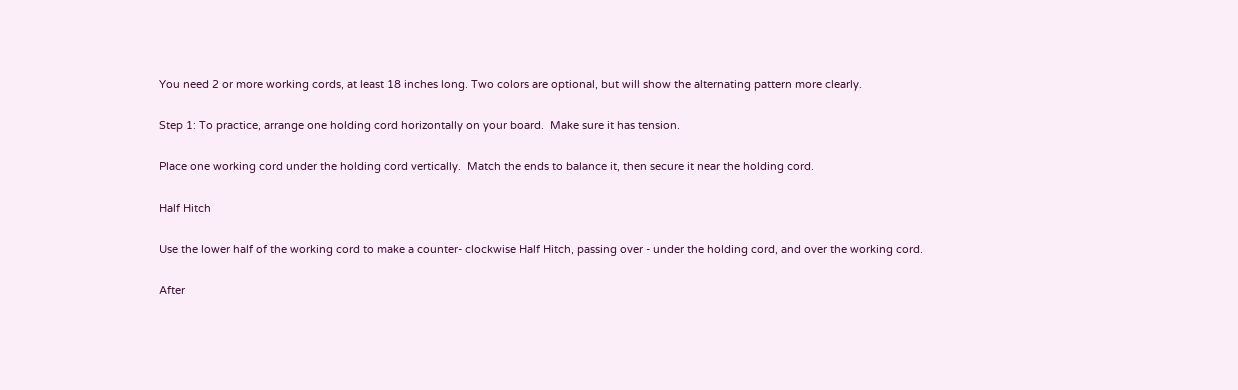You need 2 or more working cords, at least 18 inches long. Two colors are optional, but will show the alternating pattern more clearly.

Step 1: To practice, arrange one holding cord horizontally on your board.  Make sure it has tension.

Place one working cord under the holding cord vertically.  Match the ends to balance it, then secure it near the holding cord.

Half Hitch

Use the lower half of the working cord to make a counter- clockwise Half Hitch, passing over - under the holding cord, and over the working cord.

After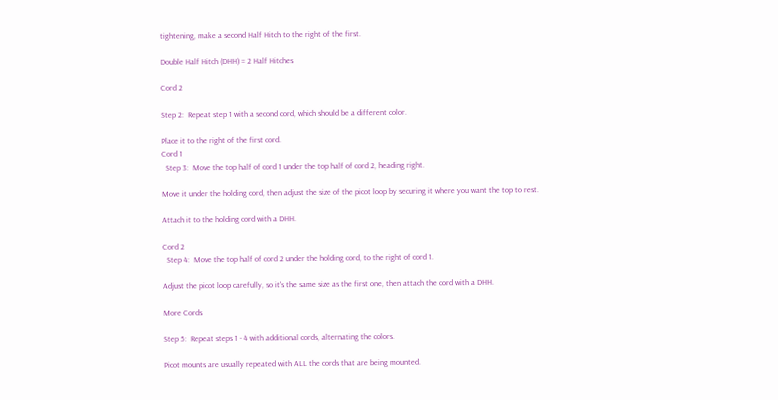tightening, make a second Half Hitch to the right of the first.

Double Half Hitch (DHH) = 2 Half Hitches

Cord 2

Step 2:  Repeat step 1 with a second cord, which should be a different color.

Place it to the right of the first cord.
Cord 1
  Step 3:  Move the top half of cord 1 under the top half of cord 2, heading right.

Move it under the holding cord, then adjust the size of the picot loop by securing it where you want the top to rest.

Attach it to the holding cord with a DHH.

Cord 2
  Step 4:  Move the top half of cord 2 under the holding cord, to the right of cord 1.

Adjust the picot loop carefully, so it's the same size as the first one, then attach the cord with a DHH.

More Cords

Step 5:  Repeat steps 1 - 4 with additional cords, alternating the colors.

Picot mounts are usually repeated with ALL the cords that are being mounted.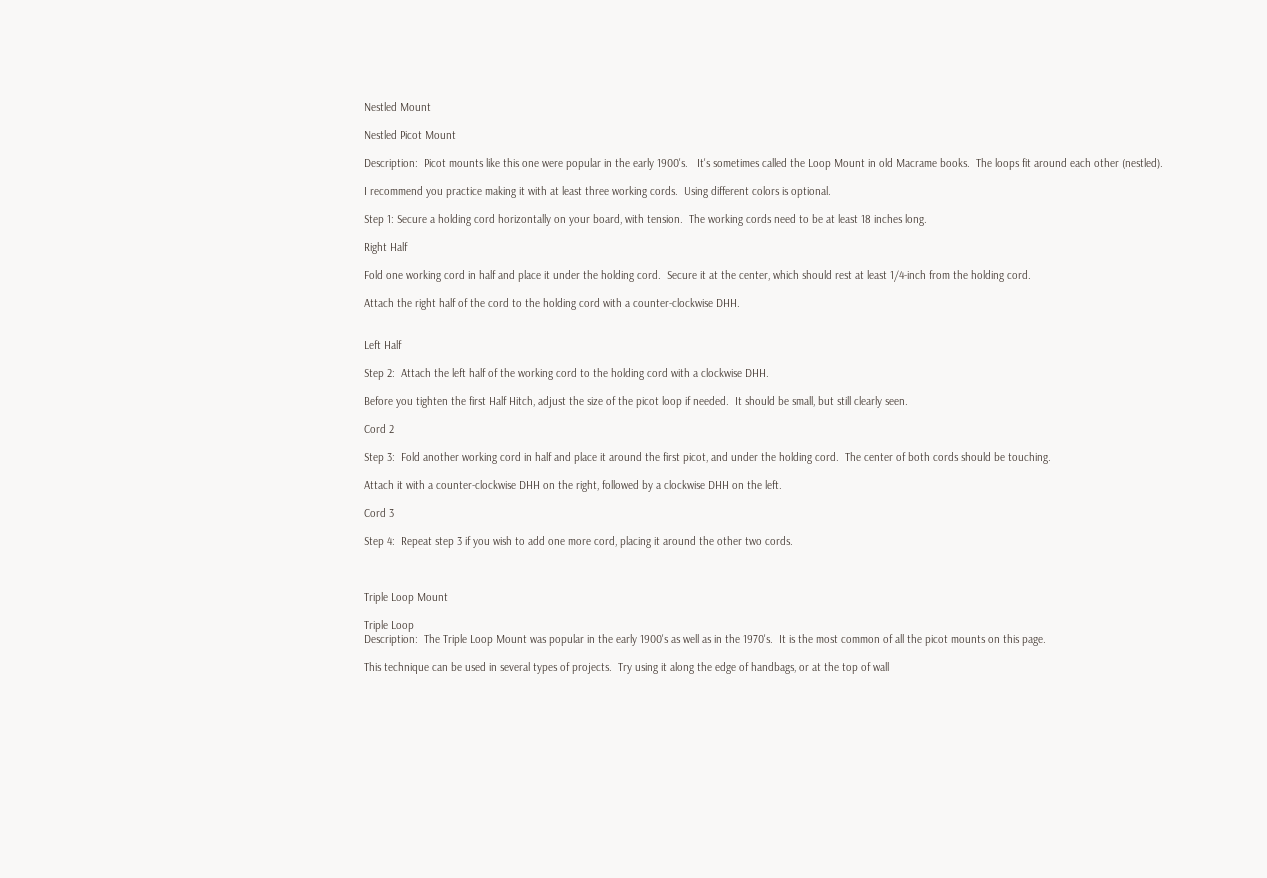Nestled Mount

Nestled Picot Mount

Description:  Picot mounts like this one were popular in the early 1900's.   It's sometimes called the Loop Mount in old Macrame books.  The loops fit around each other (nestled).

I recommend you practice making it with at least three working cords.  Using different colors is optional.

Step 1: Secure a holding cord horizontally on your board, with tension.  The working cords need to be at least 18 inches long.

Right Half

Fold one working cord in half and place it under the holding cord.  Secure it at the center, which should rest at least 1/4-inch from the holding cord.

Attach the right half of the cord to the holding cord with a counter-clockwise DHH.


Left Half

Step 2:  Attach the left half of the working cord to the holding cord with a clockwise DHH.

Before you tighten the first Half Hitch, adjust the size of the picot loop if needed.  It should be small, but still clearly seen.

Cord 2

Step 3:  Fold another working cord in half and place it around the first picot, and under the holding cord.  The center of both cords should be touching.

Attach it with a counter-clockwise DHH on the right, followed by a clockwise DHH on the left.

Cord 3

Step 4:  Repeat step 3 if you wish to add one more cord, placing it around the other two cords.



Triple Loop Mount

Triple Loop
Description:  The Triple Loop Mount was popular in the early 1900's as well as in the 1970's.  It is the most common of all the picot mounts on this page.

This technique can be used in several types of projects.  Try using it along the edge of handbags, or at the top of wall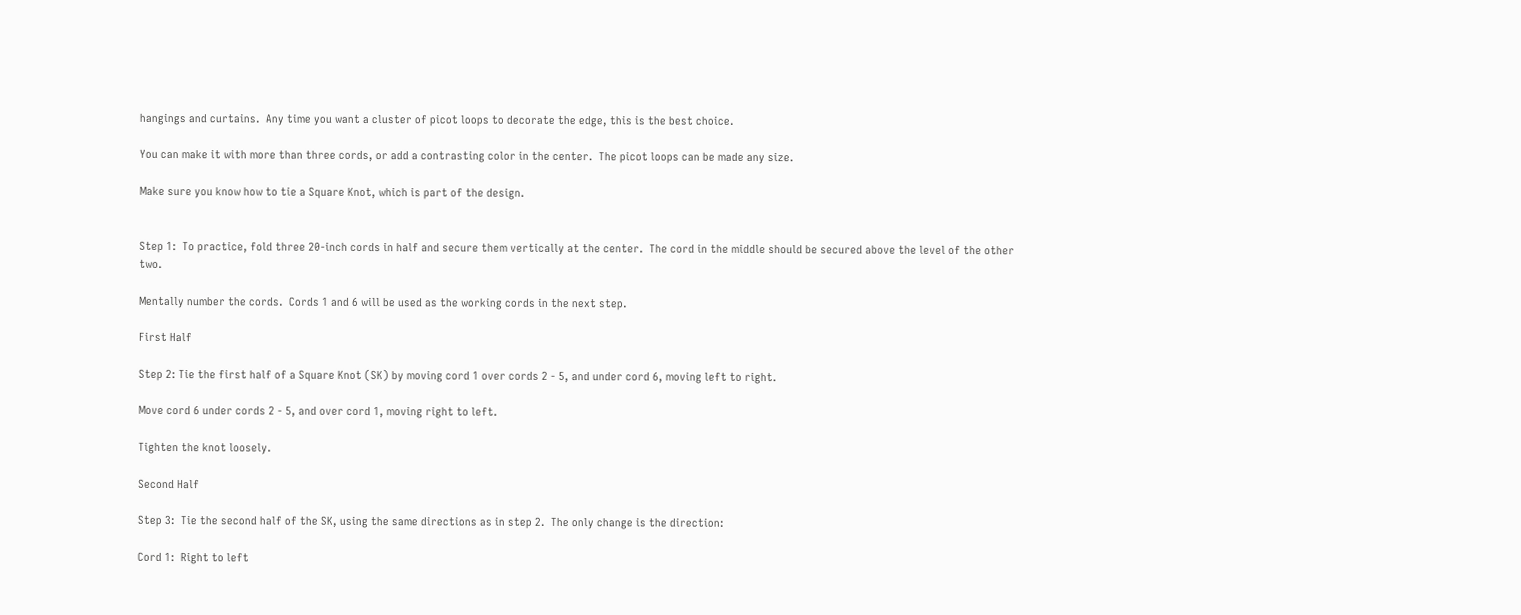hangings and curtains.  Any time you want a cluster of picot loops to decorate the edge, this is the best choice.

You can make it with more than three cords, or add a contrasting color in the center.  The picot loops can be made any size.

Make sure you know how to tie a Square Knot, which is part of the design.


Step 1:  To practice, fold three 20-inch cords in half and secure them vertically at the center.  The cord in the middle should be secured above the level of the other two.

Mentally number the cords.  Cords 1 and 6 will be used as the working cords in the next step.

First Half

Step 2: Tie the first half of a Square Knot (SK) by moving cord 1 over cords 2 - 5, and under cord 6, moving left to right.

Move cord 6 under cords 2 - 5, and over cord 1, moving right to left.

Tighten the knot loosely.

Second Half

Step 3:  Tie the second half of the SK, using the same directions as in step 2.  The only change is the direction:

Cord 1:  Right to left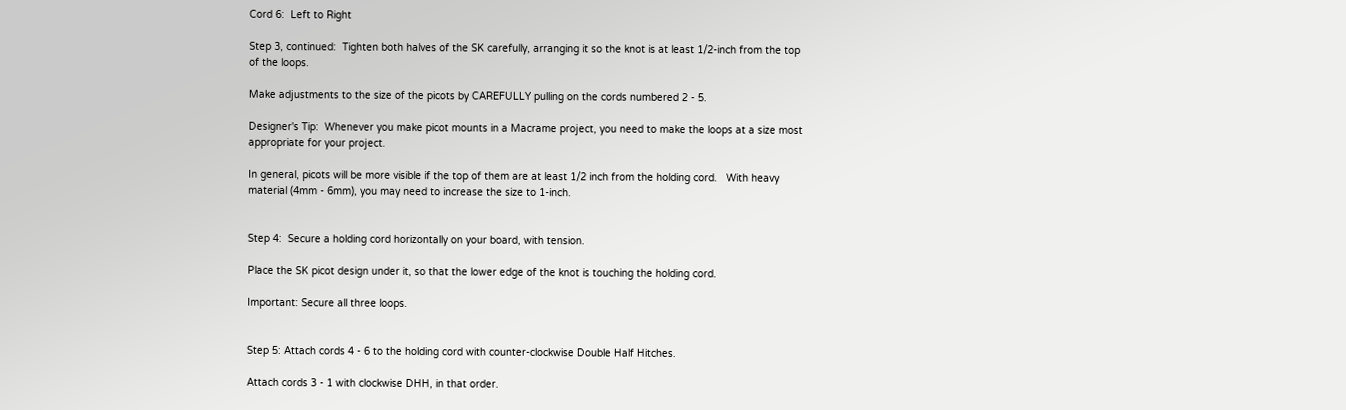Cord 6:  Left to Right

Step 3, continued:  Tighten both halves of the SK carefully, arranging it so the knot is at least 1/2-inch from the top of the loops.

Make adjustments to the size of the picots by CAREFULLY pulling on the cords numbered 2 - 5.

Designer's Tip:  Whenever you make picot mounts in a Macrame project, you need to make the loops at a size most appropriate for your project.

In general, picots will be more visible if the top of them are at least 1/2 inch from the holding cord.   With heavy material (4mm - 6mm), you may need to increase the size to 1-inch.


Step 4:  Secure a holding cord horizontally on your board, with tension.

Place the SK picot design under it, so that the lower edge of the knot is touching the holding cord.

Important: Secure all three loops.


Step 5: Attach cords 4 - 6 to the holding cord with counter-clockwise Double Half Hitches.

Attach cords 3 - 1 with clockwise DHH, in that order.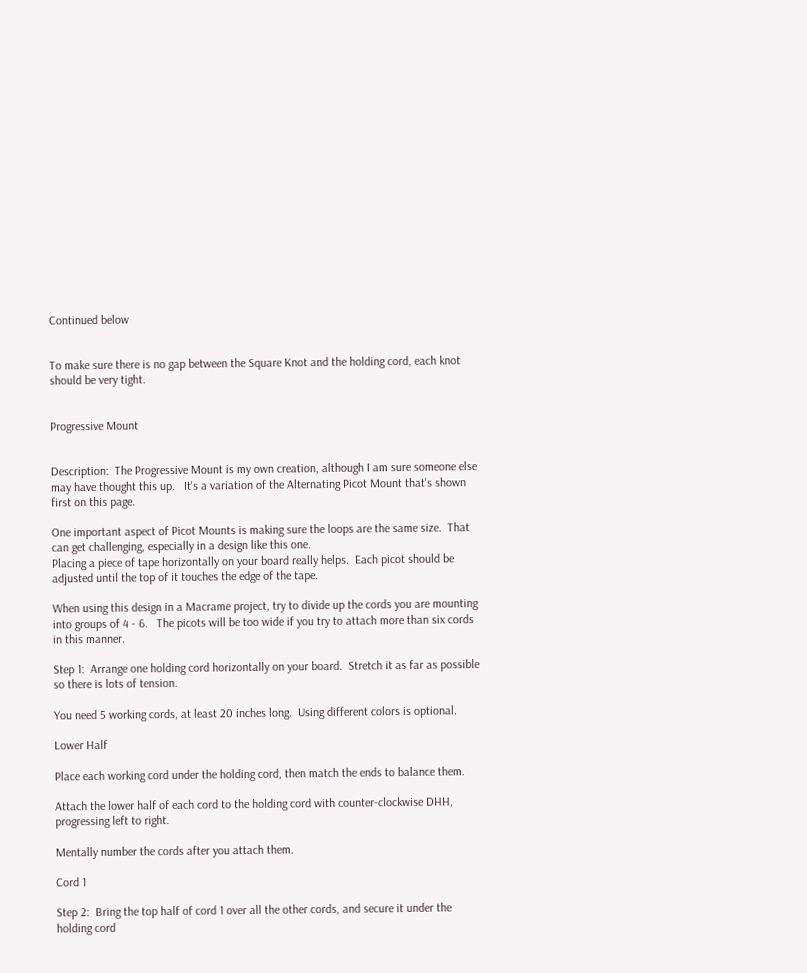Continued below


To make sure there is no gap between the Square Knot and the holding cord, each knot should be very tight.


Progressive Mount


Description:  The Progressive Mount is my own creation, although I am sure someone else may have thought this up.   It's a variation of the Alternating Picot Mount that's shown first on this page.

One important aspect of Picot Mounts is making sure the loops are the same size.  That can get challenging, especially in a design like this one.
Placing a piece of tape horizontally on your board really helps.  Each picot should be adjusted until the top of it touches the edge of the tape.

When using this design in a Macrame project, try to divide up the cords you are mounting into groups of 4 - 6.   The picots will be too wide if you try to attach more than six cords in this manner.

Step 1:  Arrange one holding cord horizontally on your board.  Stretch it as far as possible so there is lots of tension.

You need 5 working cords, at least 20 inches long.  Using different colors is optional.

Lower Half

Place each working cord under the holding cord, then match the ends to balance them.

Attach the lower half of each cord to the holding cord with counter-clockwise DHH, progressing left to right.

Mentally number the cords after you attach them.

Cord 1

Step 2:  Bring the top half of cord 1 over all the other cords, and secure it under the holding cord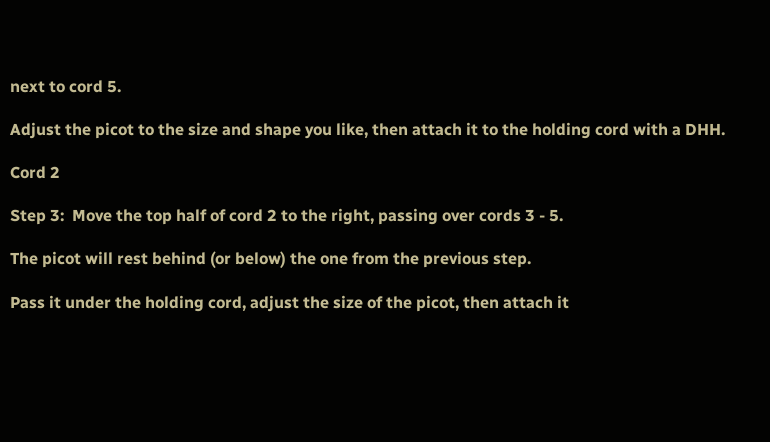next to cord 5.

Adjust the picot to the size and shape you like, then attach it to the holding cord with a DHH.

Cord 2

Step 3:  Move the top half of cord 2 to the right, passing over cords 3 - 5.

The picot will rest behind (or below) the one from the previous step.

Pass it under the holding cord, adjust the size of the picot, then attach it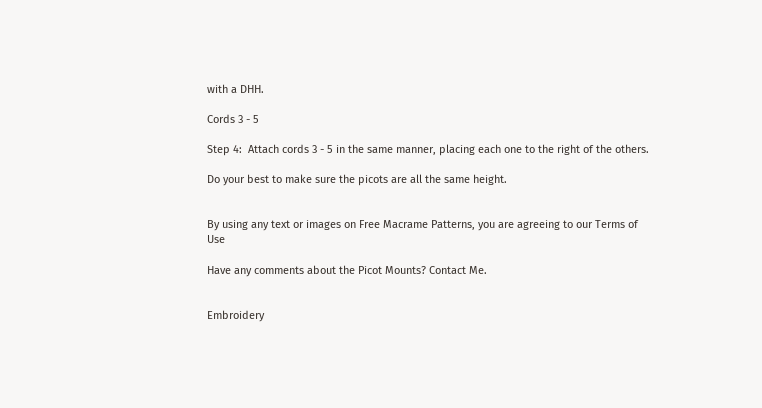with a DHH.

Cords 3 - 5

Step 4:  Attach cords 3 - 5 in the same manner, placing each one to the right of the others.

Do your best to make sure the picots are all the same height.


By using any text or images on Free Macrame Patterns, you are agreeing to our Terms of Use

Have any comments about the Picot Mounts? Contact Me.


Embroidery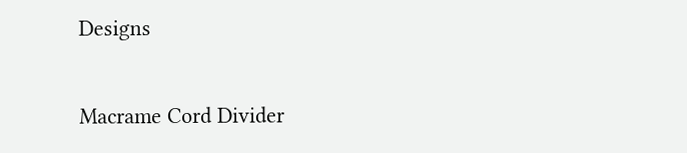Designs

Macrame Cord Divider